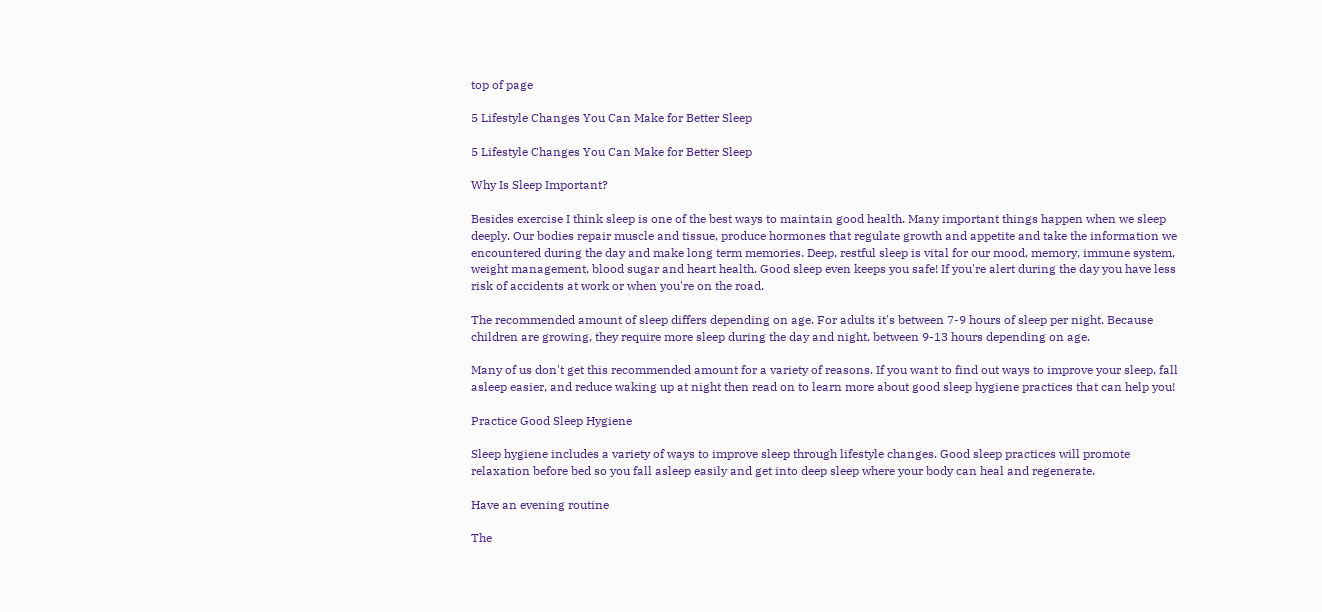top of page

5 Lifestyle Changes You Can Make for Better Sleep

5 Lifestyle Changes You Can Make for Better Sleep

Why Is Sleep Important?

Besides exercise I think sleep is one of the best ways to maintain good health. Many important things happen when we sleep deeply. Our bodies repair muscle and tissue, produce hormones that regulate growth and appetite and take the information we encountered during the day and make long term memories. Deep, restful sleep is vital for our mood, memory, immune system, weight management, blood sugar and heart health. Good sleep even keeps you safe! If you're alert during the day you have less risk of accidents at work or when you're on the road.

The recommended amount of sleep differs depending on age. For adults it's between 7-9 hours of sleep per night. Because children are growing, they require more sleep during the day and night, between 9-13 hours depending on age.

Many of us don't get this recommended amount for a variety of reasons. If you want to find out ways to improve your sleep, fall asleep easier, and reduce waking up at night then read on to learn more about good sleep hygiene practices that can help you!

Practice Good Sleep Hygiene

Sleep hygiene includes a variety of ways to improve sleep through lifestyle changes. Good sleep practices will promote relaxation before bed so you fall asleep easily and get into deep sleep where your body can heal and regenerate.

Have an evening routine

The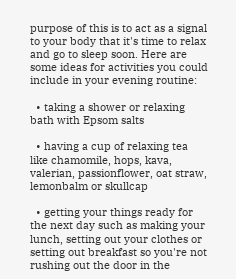purpose of this is to act as a signal to your body that it's time to relax and go to sleep soon. Here are some ideas for activities you could include in your evening routine:

  • taking a shower or relaxing bath with Epsom salts

  • having a cup of relaxing tea like chamomile, hops, kava, valerian, passionflower, oat straw, lemonbalm or skullcap

  • getting your things ready for the next day such as making your lunch, setting out your clothes or setting out breakfast so you're not rushing out the door in the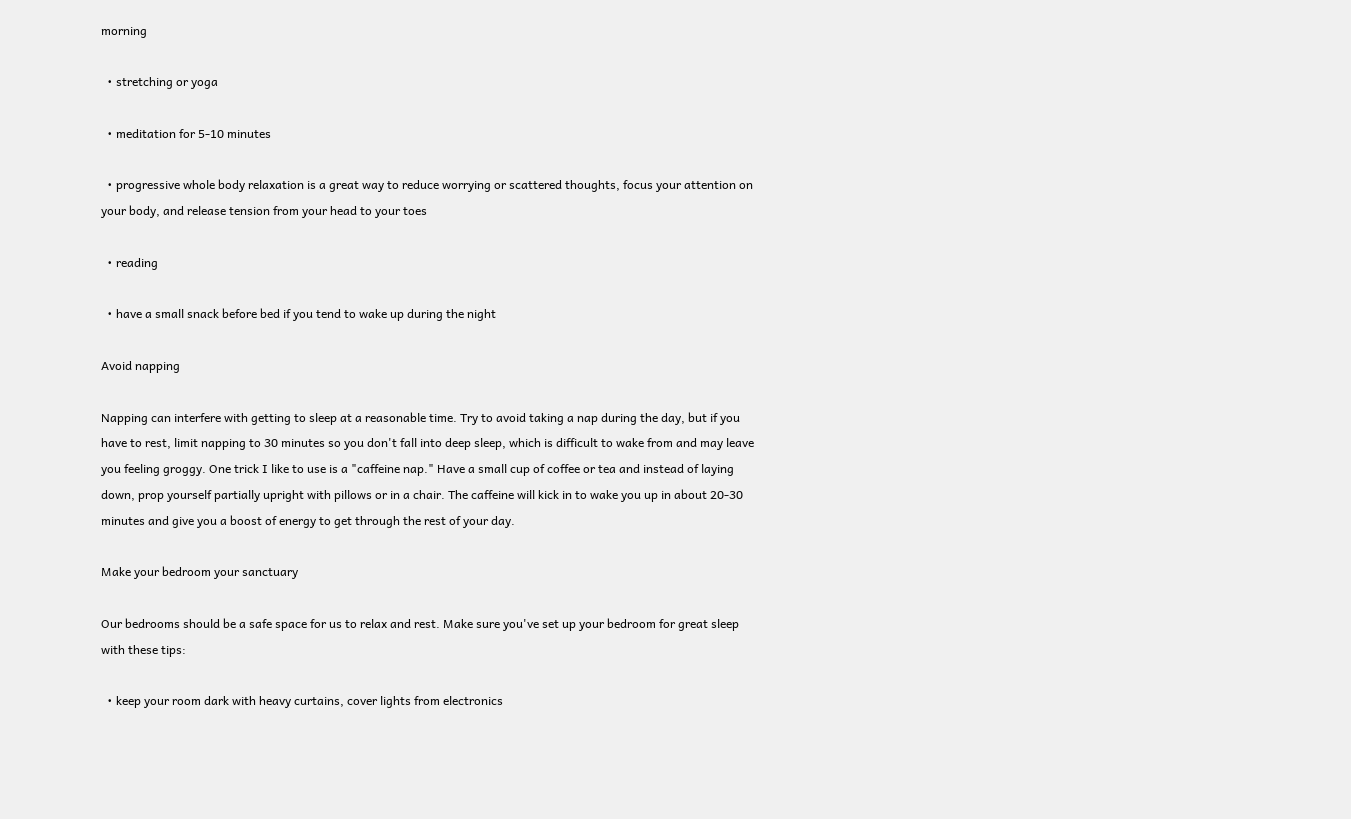morning

  • stretching or yoga

  • meditation for 5-10 minutes

  • progressive whole body relaxation is a great way to reduce worrying or scattered thoughts, focus your attention on your body, and release tension from your head to your toes

  • reading

  • have a small snack before bed if you tend to wake up during the night

Avoid napping

Napping can interfere with getting to sleep at a reasonable time. Try to avoid taking a nap during the day, but if you have to rest, limit napping to 30 minutes so you don't fall into deep sleep, which is difficult to wake from and may leave you feeling groggy. One trick I like to use is a "caffeine nap." Have a small cup of coffee or tea and instead of laying down, prop yourself partially upright with pillows or in a chair. The caffeine will kick in to wake you up in about 20-30 minutes and give you a boost of energy to get through the rest of your day.

Make your bedroom your sanctuary

Our bedrooms should be a safe space for us to relax and rest. Make sure you've set up your bedroom for great sleep with these tips:

  • keep your room dark with heavy curtains, cover lights from electronics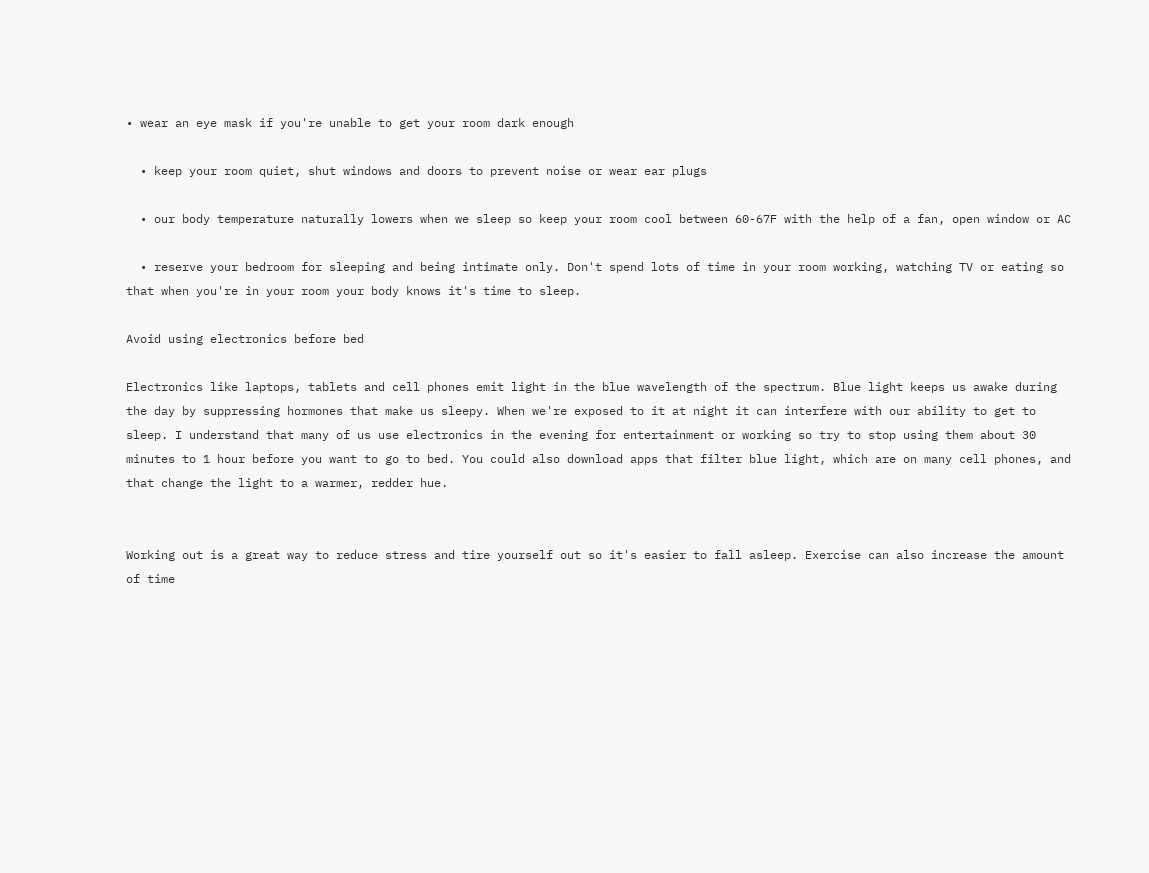• wear an eye mask if you're unable to get your room dark enough

  • keep your room quiet, shut windows and doors to prevent noise or wear ear plugs

  • our body temperature naturally lowers when we sleep so keep your room cool between 60-67F with the help of a fan, open window or AC

  • reserve your bedroom for sleeping and being intimate only. Don't spend lots of time in your room working, watching TV or eating so that when you're in your room your body knows it's time to sleep.

Avoid using electronics before bed

Electronics like laptops, tablets and cell phones emit light in the blue wavelength of the spectrum. Blue light keeps us awake during the day by suppressing hormones that make us sleepy. When we're exposed to it at night it can interfere with our ability to get to sleep. I understand that many of us use electronics in the evening for entertainment or working so try to stop using them about 30 minutes to 1 hour before you want to go to bed. You could also download apps that filter blue light, which are on many cell phones, and that change the light to a warmer, redder hue.


Working out is a great way to reduce stress and tire yourself out so it's easier to fall asleep. Exercise can also increase the amount of time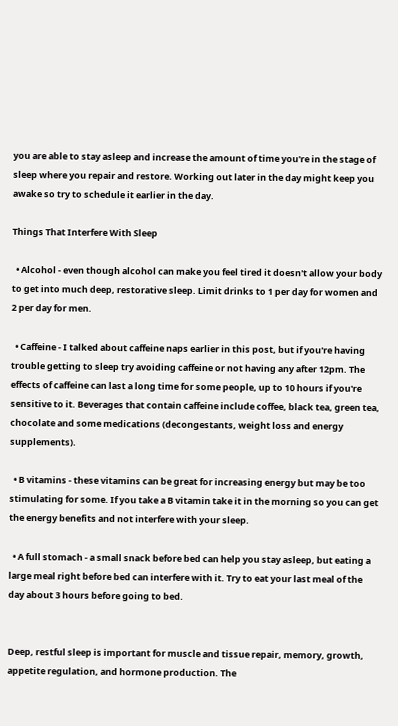you are able to stay asleep and increase the amount of time you're in the stage of sleep where you repair and restore. Working out later in the day might keep you awake so try to schedule it earlier in the day.

Things That Interfere With Sleep

  • Alcohol - even though alcohol can make you feel tired it doesn't allow your body to get into much deep, restorative sleep. Limit drinks to 1 per day for women and 2 per day for men.

  • Caffeine - I talked about caffeine naps earlier in this post, but if you're having trouble getting to sleep try avoiding caffeine or not having any after 12pm. The effects of caffeine can last a long time for some people, up to 10 hours if you're sensitive to it. Beverages that contain caffeine include coffee, black tea, green tea, chocolate and some medications (decongestants, weight loss and energy supplements).

  • B vitamins - these vitamins can be great for increasing energy but may be too stimulating for some. If you take a B vitamin take it in the morning so you can get the energy benefits and not interfere with your sleep.

  • A full stomach - a small snack before bed can help you stay asleep, but eating a large meal right before bed can interfere with it. Try to eat your last meal of the day about 3 hours before going to bed.


Deep, restful sleep is important for muscle and tissue repair, memory, growth, appetite regulation, and hormone production. The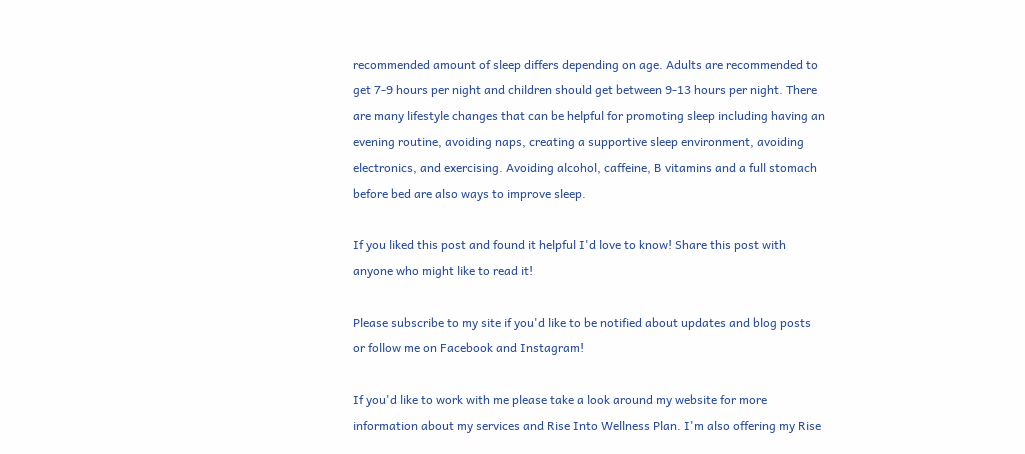recommended amount of sleep differs depending on age. Adults are recommended to get 7-9 hours per night and children should get between 9-13 hours per night. There are many lifestyle changes that can be helpful for promoting sleep including having an evening routine, avoiding naps, creating a supportive sleep environment, avoiding electronics, and exercising. Avoiding alcohol, caffeine, B vitamins and a full stomach before bed are also ways to improve sleep.

If you liked this post and found it helpful I'd love to know! Share this post with anyone who might like to read it!

Please subscribe to my site if you'd like to be notified about updates and blog posts or follow me on Facebook and Instagram!

If you'd like to work with me please take a look around my website for more information about my services and Rise Into Wellness Plan. I'm also offering my Rise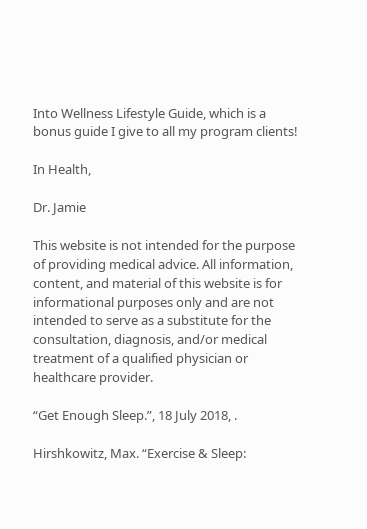Into Wellness Lifestyle Guide, which is a bonus guide I give to all my program clients!

In Health,

Dr. Jamie

This website is not intended for the purpose of providing medical advice. All information, content, and material of this website is for informational purposes only and are not intended to serve as a substitute for the consultation, diagnosis, and/or medical treatment of a qualified physician or healthcare provider.

“Get Enough Sleep.”, 18 July 2018, .

Hirshkowitz, Max. “Exercise & Sleep: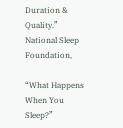Duration & Quality.” National Sleep Foundation,

“What Happens When You Sleep?”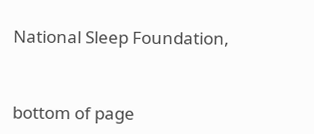National Sleep Foundation,


bottom of page